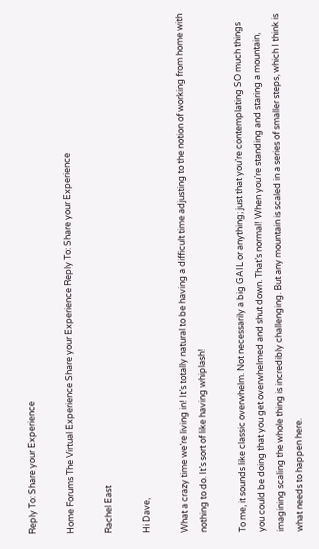Reply To: Share your Experience

Home Forums The Virtual Experience Share your Experience Reply To: Share your Experience

Rachel East

Hi Dave,

What a crazy time we’re living in! It’s totally natural to be having a difficult time adjusting to the notion of working from home with nothing to do. It’s sort of like having whiplash!

To me, it sounds like classic overwhelm. Not necessarily a big GAIL or anything; just that you’re contemplating SO much things you could be doing that you get overwhelmed and shut down. That’s normal! When you’re standing and staring a mountain, imagining scaling the whole thing is incredibly challenging. But any mountain is scaled in a series of smaller steps, which I think is what needs to happen here.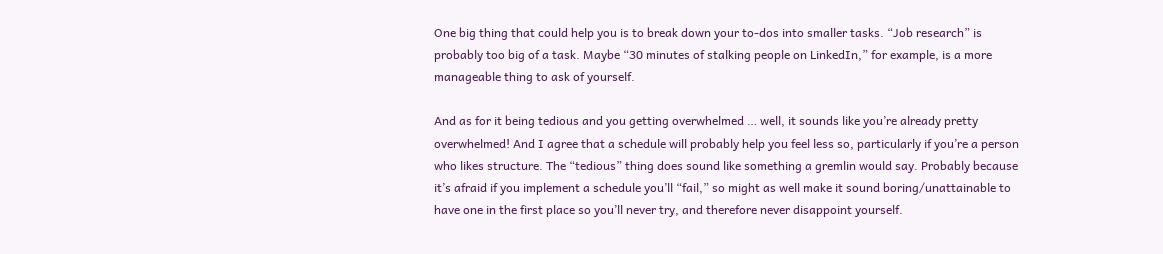One big thing that could help you is to break down your to-dos into smaller tasks. “Job research” is probably too big of a task. Maybe “30 minutes of stalking people on LinkedIn,” for example, is a more manageable thing to ask of yourself.

And as for it being tedious and you getting overwhelmed … well, it sounds like you’re already pretty overwhelmed! And I agree that a schedule will probably help you feel less so, particularly if you’re a person who likes structure. The “tedious” thing does sound like something a gremlin would say. Probably because it’s afraid if you implement a schedule you’ll “fail,” so might as well make it sound boring/unattainable to have one in the first place so you’ll never try, and therefore never disappoint yourself.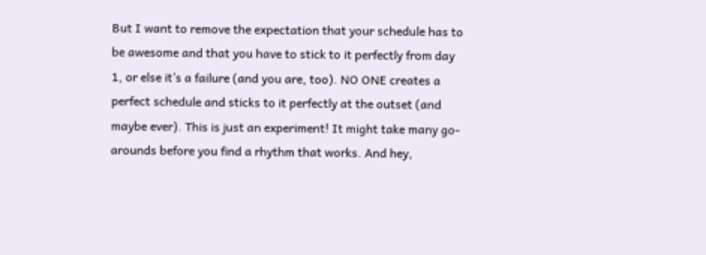But I want to remove the expectation that your schedule has to be awesome and that you have to stick to it perfectly from day 1, or else it’s a failure (and you are, too). NO ONE creates a perfect schedule and sticks to it perfectly at the outset (and maybe ever). This is just an experiment! It might take many go-arounds before you find a rhythm that works. And hey,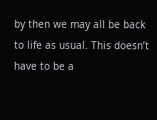by then we may all be back to life as usual. This doesn’t have to be a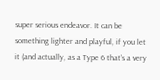super serious endeavor. It can be something lighter and playful, if you let it (and actually, as a Type 6 that’s a very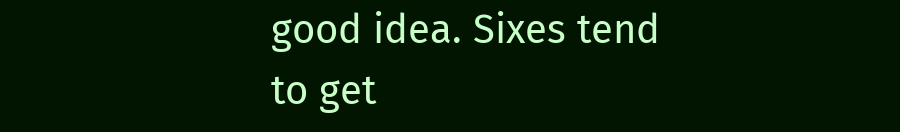good idea. Sixes tend to get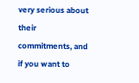very serious about their commitments, and if you want to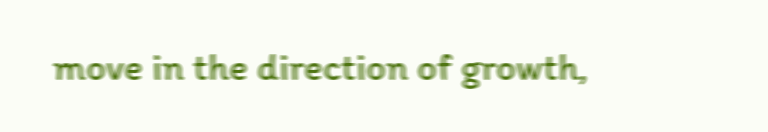move in the direction of growth,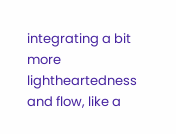integrating a bit more lightheartedness and flow, like a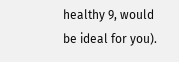healthy 9, would be ideal for you).